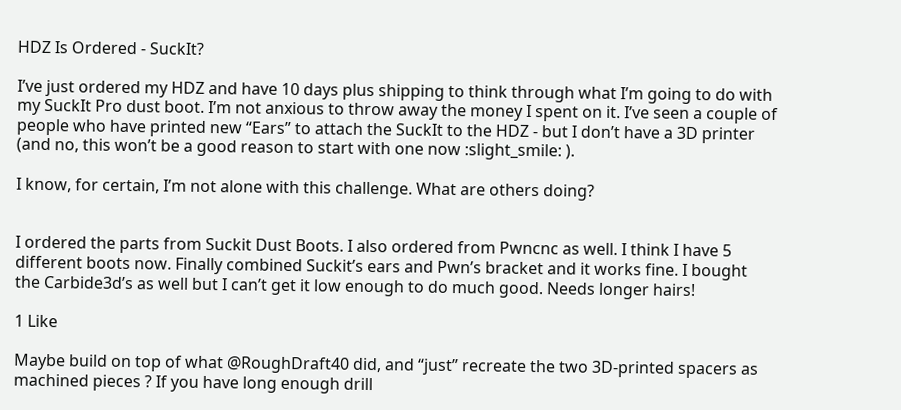HDZ Is Ordered - SuckIt?

I’ve just ordered my HDZ and have 10 days plus shipping to think through what I’m going to do with my SuckIt Pro dust boot. I’m not anxious to throw away the money I spent on it. I’ve seen a couple of people who have printed new “Ears” to attach the SuckIt to the HDZ - but I don’t have a 3D printer (and no, this won’t be a good reason to start with one now :slight_smile: ).

I know, for certain, I’m not alone with this challenge. What are others doing?


I ordered the parts from Suckit Dust Boots. I also ordered from Pwncnc as well. I think I have 5 different boots now. Finally combined Suckit’s ears and Pwn’s bracket and it works fine. I bought the Carbide3d’s as well but I can’t get it low enough to do much good. Needs longer hairs!

1 Like

Maybe build on top of what @RoughDraft40 did, and “just” recreate the two 3D-printed spacers as machined pieces ? If you have long enough drill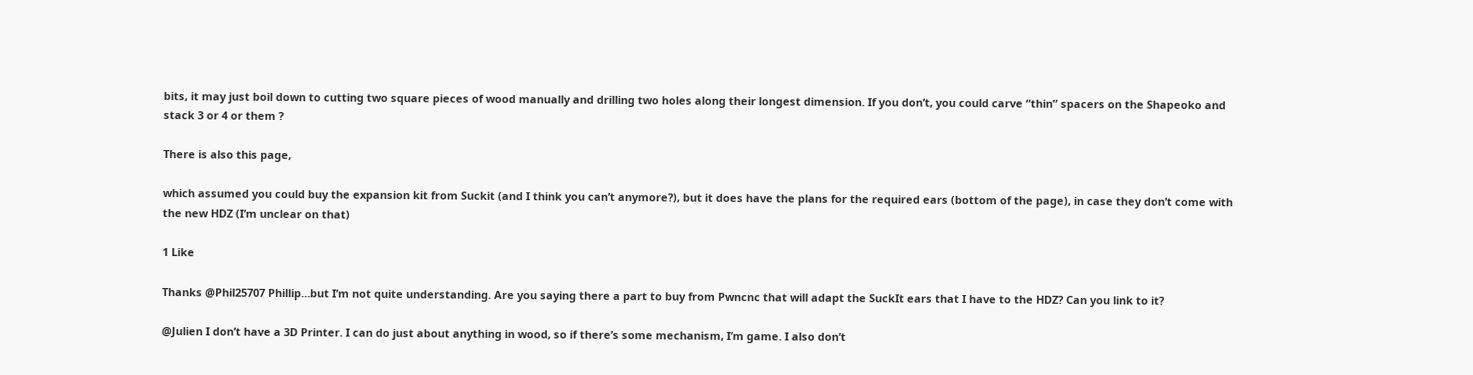bits, it may just boil down to cutting two square pieces of wood manually and drilling two holes along their longest dimension. If you don’t, you could carve “thin” spacers on the Shapeoko and stack 3 or 4 or them ?

There is also this page,

which assumed you could buy the expansion kit from Suckit (and I think you can’t anymore?), but it does have the plans for the required ears (bottom of the page), in case they don’t come with the new HDZ (I’m unclear on that)

1 Like

Thanks @Phil25707 Phillip…but I’m not quite understanding. Are you saying there a part to buy from Pwncnc that will adapt the SuckIt ears that I have to the HDZ? Can you link to it?

@Julien I don’t have a 3D Printer. I can do just about anything in wood, so if there’s some mechanism, I’m game. I also don’t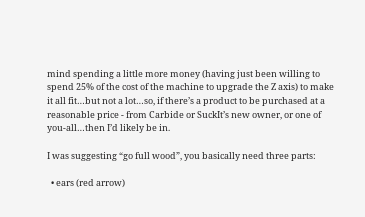mind spending a little more money (having just been willing to spend 25% of the cost of the machine to upgrade the Z axis) to make it all fit…but not a lot…so, if there’s a product to be purchased at a reasonable price - from Carbide or SuckIt’s new owner, or one of you-all…then I’d likely be in.

I was suggesting “go full wood”, you basically need three parts:

  • ears (red arrow)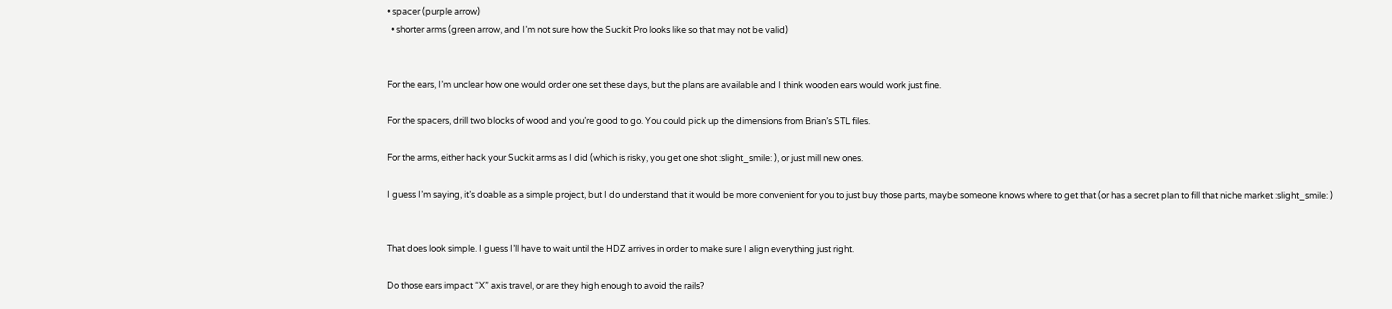• spacer (purple arrow)
  • shorter arms (green arrow, and I’m not sure how the Suckit Pro looks like so that may not be valid)


For the ears, I’m unclear how one would order one set these days, but the plans are available and I think wooden ears would work just fine.

For the spacers, drill two blocks of wood and you’re good to go. You could pick up the dimensions from Brian’s STL files.

For the arms, either hack your Suckit arms as I did (which is risky, you get one shot :slight_smile: ), or just mill new ones.

I guess I’m saying, it’s doable as a simple project, but I do understand that it would be more convenient for you to just buy those parts, maybe someone knows where to get that (or has a secret plan to fill that niche market :slight_smile: )


That does look simple. I guess I’ll have to wait until the HDZ arrives in order to make sure I align everything just right.

Do those ears impact “X” axis travel, or are they high enough to avoid the rails?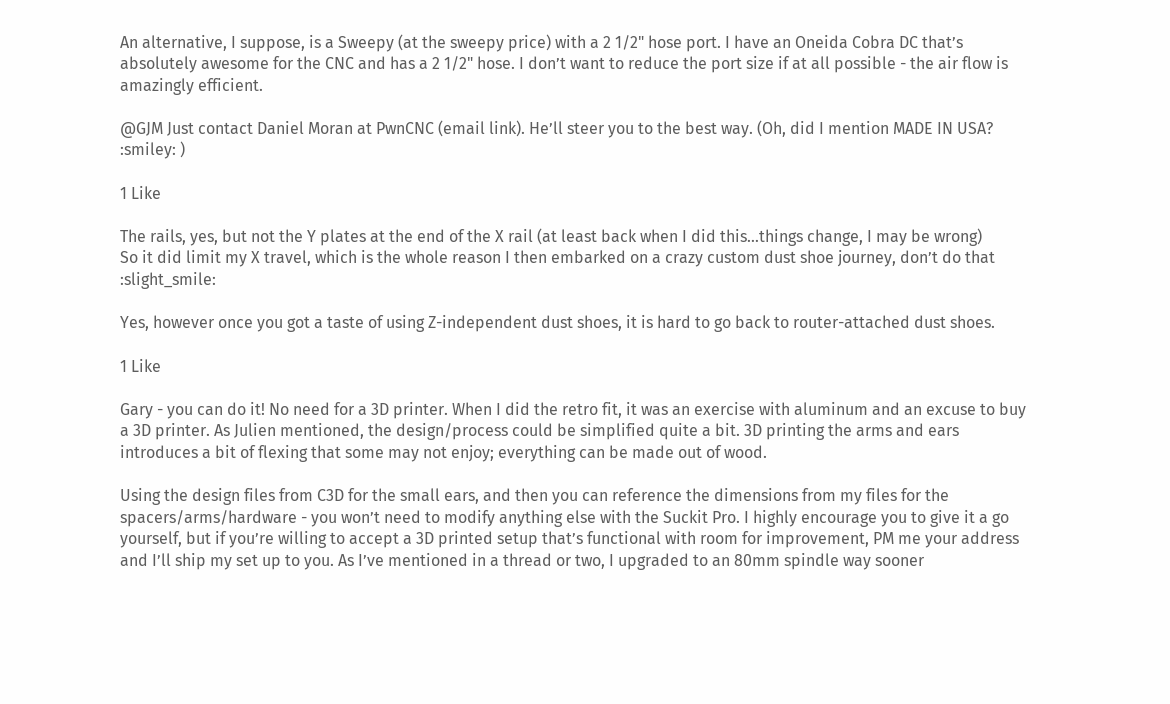An alternative, I suppose, is a Sweepy (at the sweepy price) with a 2 1/2" hose port. I have an Oneida Cobra DC that’s absolutely awesome for the CNC and has a 2 1/2" hose. I don’t want to reduce the port size if at all possible - the air flow is amazingly efficient.

@GJM Just contact Daniel Moran at PwnCNC (email link). He’ll steer you to the best way. (Oh, did I mention MADE IN USA? :smiley: )

1 Like

The rails, yes, but not the Y plates at the end of the X rail (at least back when I did this…things change, I may be wrong)
So it did limit my X travel, which is the whole reason I then embarked on a crazy custom dust shoe journey, don’t do that :slight_smile:

Yes, however once you got a taste of using Z-independent dust shoes, it is hard to go back to router-attached dust shoes.

1 Like

Gary - you can do it! No need for a 3D printer. When I did the retro fit, it was an exercise with aluminum and an excuse to buy a 3D printer. As Julien mentioned, the design/process could be simplified quite a bit. 3D printing the arms and ears introduces a bit of flexing that some may not enjoy; everything can be made out of wood.

Using the design files from C3D for the small ears, and then you can reference the dimensions from my files for the spacers/arms/hardware - you won’t need to modify anything else with the Suckit Pro. I highly encourage you to give it a go yourself, but if you’re willing to accept a 3D printed setup that’s functional with room for improvement, PM me your address and I’ll ship my set up to you. As I’ve mentioned in a thread or two, I upgraded to an 80mm spindle way sooner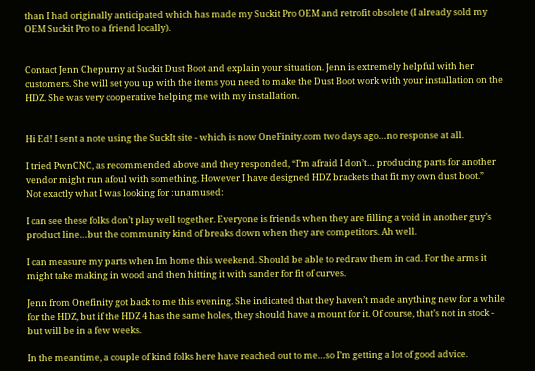than I had originally anticipated which has made my Suckit Pro OEM and retrofit obsolete (I already sold my OEM Suckit Pro to a friend locally).


Contact Jenn Chepurny at Suckit Dust Boot and explain your situation. Jenn is extremely helpful with her customers. She will set you up with the items you need to make the Dust Boot work with your installation on the HDZ. She was very cooperative helping me with my installation.


Hi Ed! I sent a note using the SuckIt site - which is now OneFinity.com two days ago…no response at all.

I tried PwnCNC, as recommended above and they responded, “I’m afraid I don’t… producing parts for another vendor might run afoul with something. However I have designed HDZ brackets that fit my own dust boot.”
Not exactly what I was looking for :unamused:

I can see these folks don’t play well together. Everyone is friends when they are filling a void in another guy’s product line…but the community kind of breaks down when they are competitors. Ah well.

I can measure my parts when Im home this weekend. Should be able to redraw them in cad. For the arms it might take making in wood and then hitting it with sander for fit of curves.

Jenn from Onefinity got back to me this evening. She indicated that they haven’t made anything new for a while for the HDZ, but if the HDZ 4 has the same holes, they should have a mount for it. Of course, that’s not in stock - but will be in a few weeks.

In the meantime, a couple of kind folks here have reached out to me…so I’m getting a lot of good advice.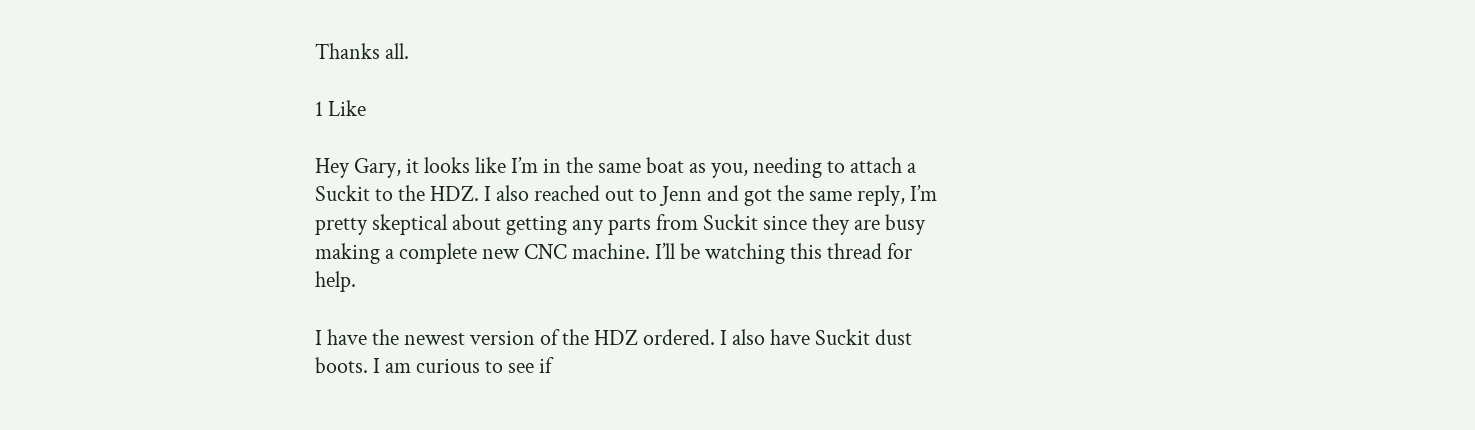Thanks all.

1 Like

Hey Gary, it looks like I’m in the same boat as you, needing to attach a Suckit to the HDZ. I also reached out to Jenn and got the same reply, I’m pretty skeptical about getting any parts from Suckit since they are busy making a complete new CNC machine. I’ll be watching this thread for help.

I have the newest version of the HDZ ordered. I also have Suckit dust boots. I am curious to see if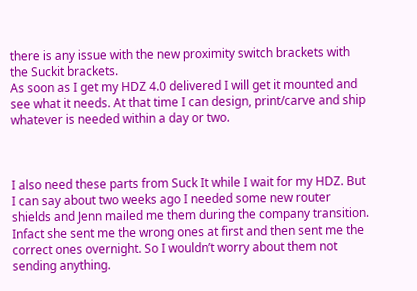there is any issue with the new proximity switch brackets with the Suckit brackets.
As soon as I get my HDZ 4.0 delivered I will get it mounted and see what it needs. At that time I can design, print/carve and ship whatever is needed within a day or two.



I also need these parts from Suck It while I wait for my HDZ. But I can say about two weeks ago I needed some new router shields and Jenn mailed me them during the company transition. Infact she sent me the wrong ones at first and then sent me the correct ones overnight. So I wouldn’t worry about them not sending anything.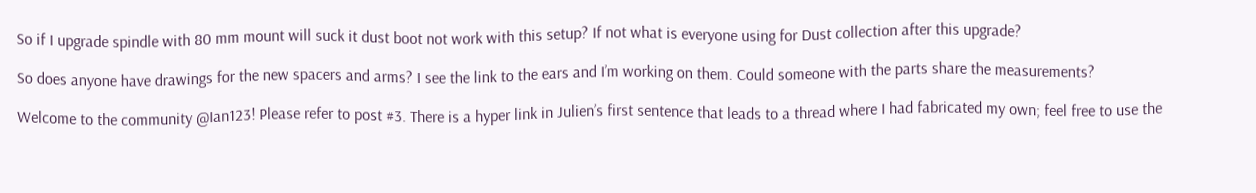So if I upgrade spindle with 80 mm mount will suck it dust boot not work with this setup? If not what is everyone using for Dust collection after this upgrade?

So does anyone have drawings for the new spacers and arms? I see the link to the ears and I’m working on them. Could someone with the parts share the measurements?

Welcome to the community @Ian123! Please refer to post #3. There is a hyper link in Julien’s first sentence that leads to a thread where I had fabricated my own; feel free to use the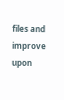files and improve upon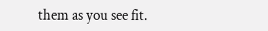them as you see fit.